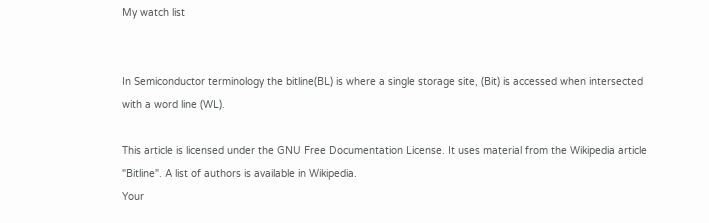My watch list


In Semiconductor terminology the bitline(BL) is where a single storage site, (Bit) is accessed when intersected with a word line (WL).

This article is licensed under the GNU Free Documentation License. It uses material from the Wikipedia article "Bitline". A list of authors is available in Wikipedia.
Your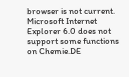browser is not current. Microsoft Internet Explorer 6.0 does not support some functions on Chemie.DE